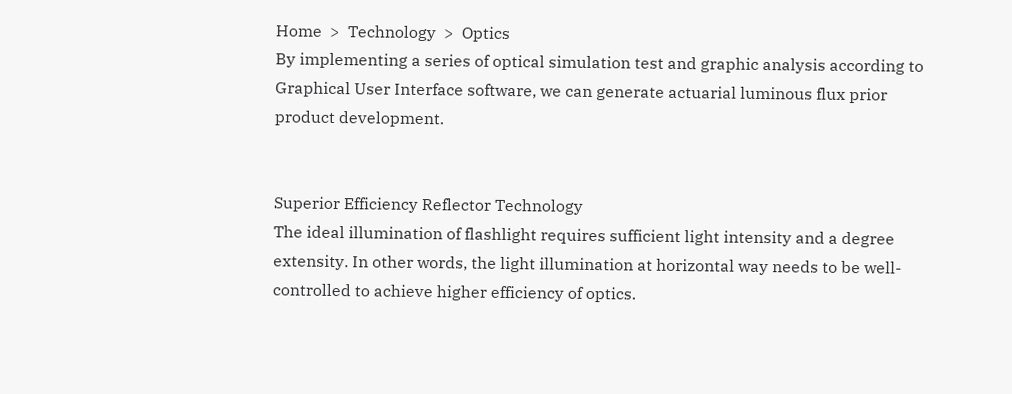Home  >  Technology  >  Optics
By implementing a series of optical simulation test and graphic analysis according to Graphical User Interface software, we can generate actuarial luminous flux prior product development.


Superior Efficiency Reflector Technology
The ideal illumination of flashlight requires sufficient light intensity and a degree extensity. In other words, the light illumination at horizontal way needs to be well-controlled to achieve higher efficiency of optics.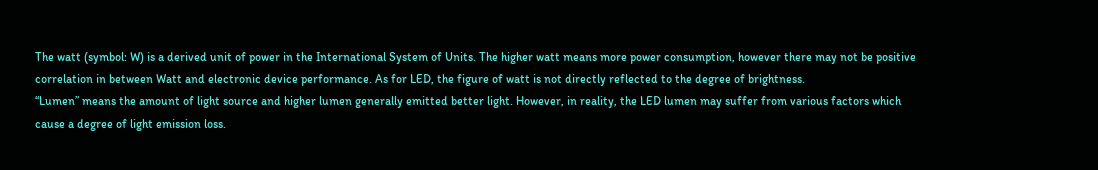The watt (symbol: W) is a derived unit of power in the International System of Units. The higher watt means more power consumption, however there may not be positive correlation in between Watt and electronic device performance. As for LED, the figure of watt is not directly reflected to the degree of brightness.
“Lumen” means the amount of light source and higher lumen generally emitted better light. However, in reality, the LED lumen may suffer from various factors which cause a degree of light emission loss.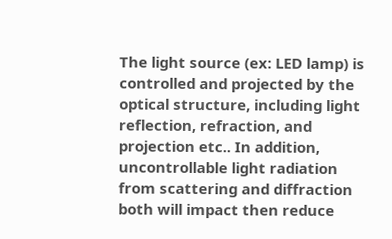The light source (ex: LED lamp) is controlled and projected by the optical structure, including light reflection, refraction, and projection etc.. In addition, uncontrollable light radiation from scattering and diffraction both will impact then reduce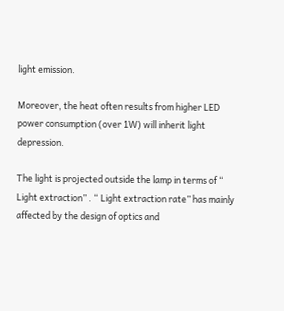light emission.

Moreover, the heat often results from higher LED power consumption (over 1W) will inherit light depression.

The light is projected outside the lamp in terms of “ Light extraction” . “ Light extraction rate” has mainly affected by the design of optics and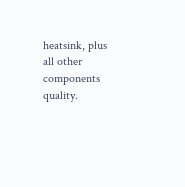heatsink, plus all other components quality.